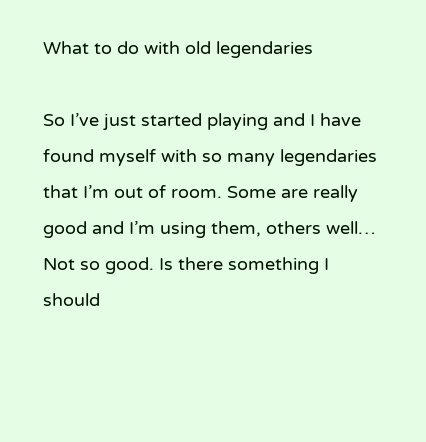What to do with old legendaries

So I’ve just started playing and I have found myself with so many legendaries that I’m out of room. Some are really good and I’m using them, others well… Not so good. Is there something I should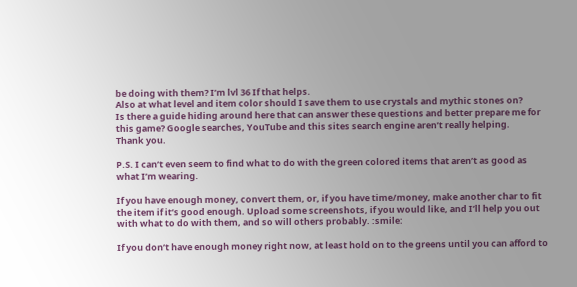be doing with them? I’m lvl 36 If that helps.
Also at what level and item color should I save them to use crystals and mythic stones on?
Is there a guide hiding around here that can answer these questions and better prepare me for this game? Google searches, YouTube and this sites search engine aren’t really helping.
Thank you.

P.S. I can’t even seem to find what to do with the green colored items that aren’t as good as what I’m wearing.

If you have enough money, convert them, or, if you have time/money, make another char to fit the item if it’s good enough. Upload some screenshots, if you would like, and I’ll help you out with what to do with them, and so will others probably. :smile:

If you don’t have enough money right now, at least hold on to the greens until you can afford to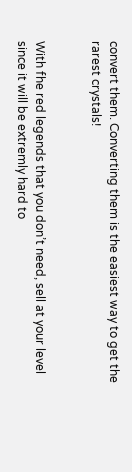convert them. Converting them is the easiest way to get the rarest crystals!


With fhe red legends that you don’t need, sell at your level since it will be extremly hard to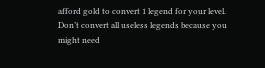afford gold to convert 1 legend for your level. Don’t convert all useless legends because you might need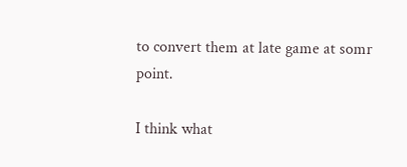to convert them at late game at somr point.

I think what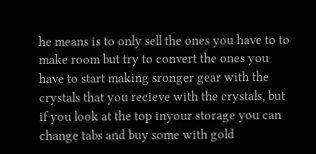he means is to only sell the ones you have to to make room but try to convert the ones you have to start making sronger gear with the crystals that you recieve with the crystals, but if you look at the top inyour storage you can change tabs and buy some with gold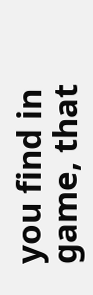you find in game, that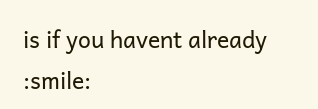is if you havent already :smile: